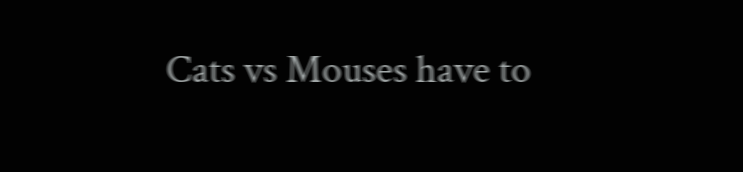Cats vs Mouses have to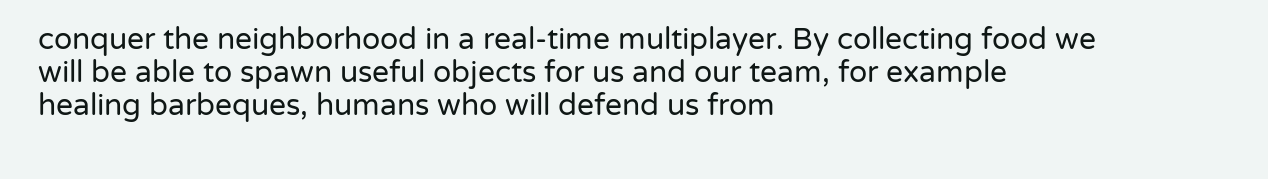conquer the neighborhood in a real-time multiplayer. By collecting food we will be able to spawn useful objects for us and our team, for example healing barbeques, humans who will defend us from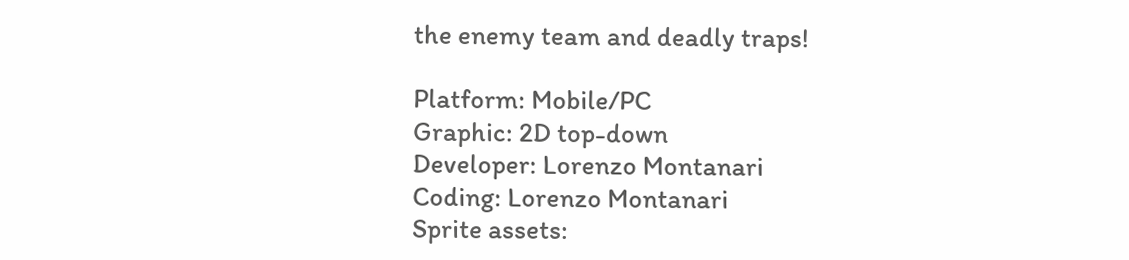the enemy team and deadly traps!

Platform: Mobile/PC
Graphic: 2D top-down
Developer: Lorenzo Montanari
Coding: Lorenzo Montanari
Sprite assets: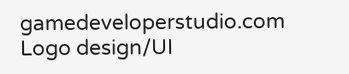gamedeveloperstudio.com
Logo design/UI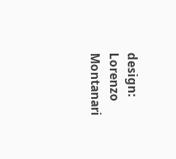design: Lorenzo Montanari